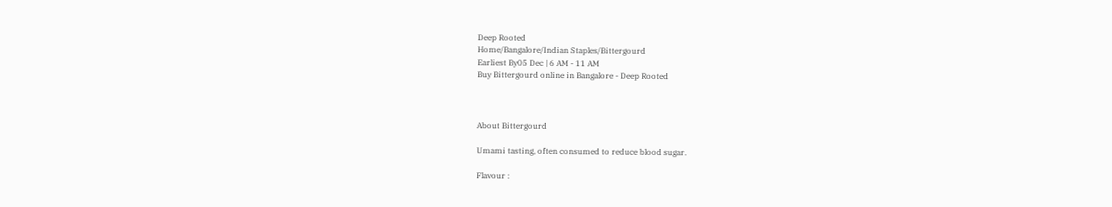Deep Rooted
Home/Bangalore/Indian Staples/Bittergourd
Earliest By05 Dec | 6 AM - 11 AM
Buy Bittergourd online in Bangalore - Deep Rooted



About Bittergourd

Umami tasting, often consumed to reduce blood sugar.

Flavour :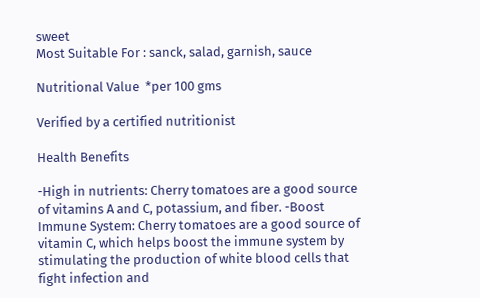sweet
Most Suitable For : sanck, salad, garnish, sauce

Nutritional Value  *per 100 gms

Verified by a certified nutritionist

Health Benefits

-High in nutrients: Cherry tomatoes are a good source of vitamins A and C, potassium, and fiber. -Boost Immune System: Cherry tomatoes are a good source of vitamin C, which helps boost the immune system by stimulating the production of white blood cells that fight infection and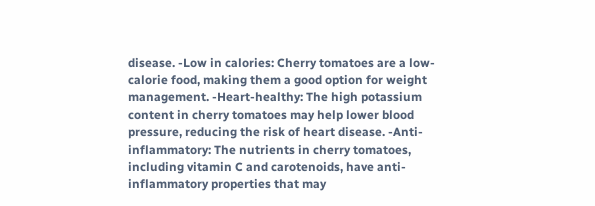disease. -Low in calories: Cherry tomatoes are a low-calorie food, making them a good option for weight management. -Heart-healthy: The high potassium content in cherry tomatoes may help lower blood pressure, reducing the risk of heart disease. -Anti-inflammatory: The nutrients in cherry tomatoes, including vitamin C and carotenoids, have anti-inflammatory properties that may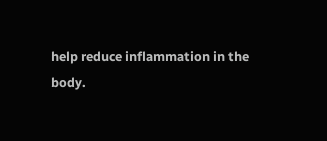help reduce inflammation in the body.